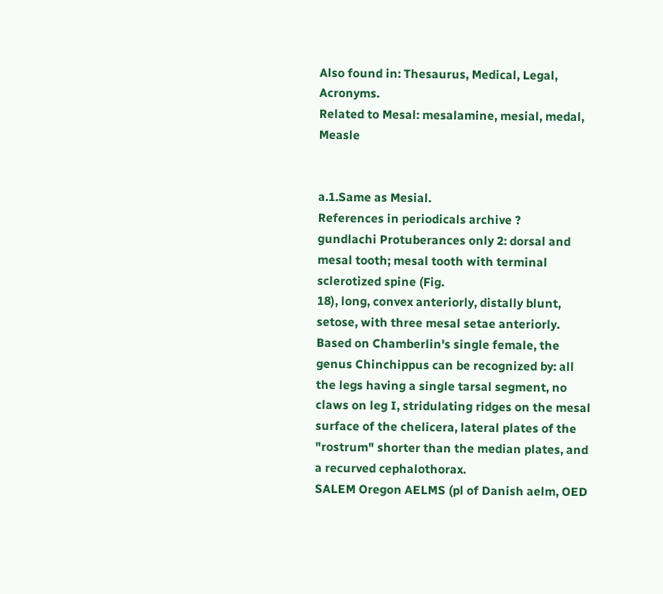Also found in: Thesaurus, Medical, Legal, Acronyms.
Related to Mesal: mesalamine, mesial, medal, Measle


a.1.Same as Mesial.
References in periodicals archive ?
gundlachi Protuberances only 2: dorsal and mesal tooth; mesal tooth with terminal sclerotized spine (Fig.
18), long, convex anteriorly, distally blunt, setose, with three mesal setae anteriorly.
Based on Chamberlin's single female, the genus Chinchippus can be recognized by: all the legs having a single tarsal segment, no claws on leg I, stridulating ridges on the mesal surface of the chelicera, lateral plates of the "rostrum" shorter than the median plates, and a recurved cephalothorax.
SALEM Oregon AELMS (pl of Danish aelm, OED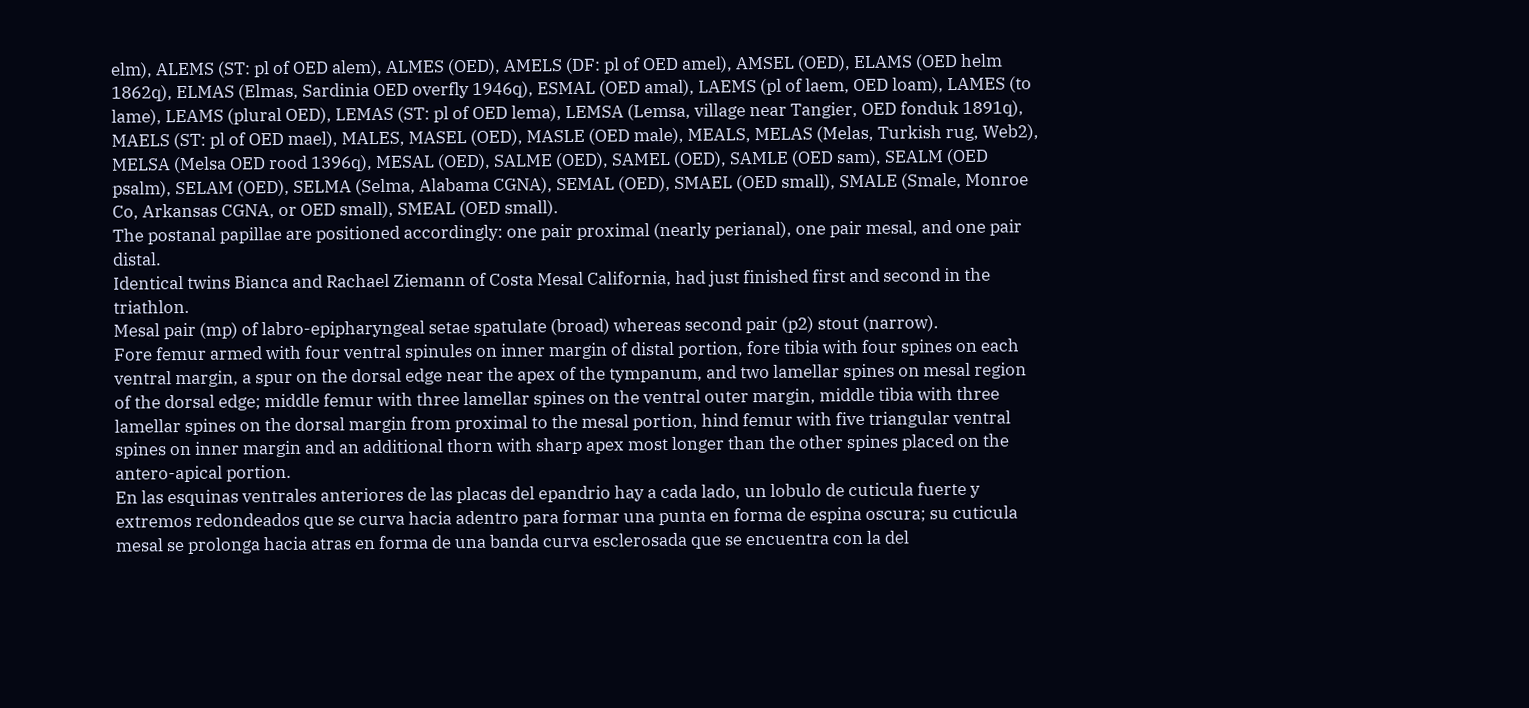elm), ALEMS (ST: pl of OED alem), ALMES (OED), AMELS (DF: pl of OED amel), AMSEL (OED), ELAMS (OED helm 1862q), ELMAS (Elmas, Sardinia OED overfly 1946q), ESMAL (OED amal), LAEMS (pl of laem, OED loam), LAMES (to lame), LEAMS (plural OED), LEMAS (ST: pl of OED lema), LEMSA (Lemsa, village near Tangier, OED fonduk 1891q), MAELS (ST: pl of OED mael), MALES, MASEL (OED), MASLE (OED male), MEALS, MELAS (Melas, Turkish rug, Web2), MELSA (Melsa OED rood 1396q), MESAL (OED), SALME (OED), SAMEL (OED), SAMLE (OED sam), SEALM (OED psalm), SELAM (OED), SELMA (Selma, Alabama CGNA), SEMAL (OED), SMAEL (OED small), SMALE (Smale, Monroe Co, Arkansas CGNA, or OED small), SMEAL (OED small).
The postanal papillae are positioned accordingly: one pair proximal (nearly perianal), one pair mesal, and one pair distal.
Identical twins Bianca and Rachael Ziemann of Costa Mesal California, had just finished first and second in the triathlon.
Mesal pair (mp) of labro-epipharyngeal setae spatulate (broad) whereas second pair (p2) stout (narrow).
Fore femur armed with four ventral spinules on inner margin of distal portion, fore tibia with four spines on each ventral margin, a spur on the dorsal edge near the apex of the tympanum, and two lamellar spines on mesal region of the dorsal edge; middle femur with three lamellar spines on the ventral outer margin, middle tibia with three lamellar spines on the dorsal margin from proximal to the mesal portion, hind femur with five triangular ventral spines on inner margin and an additional thorn with sharp apex most longer than the other spines placed on the antero-apical portion.
En las esquinas ventrales anteriores de las placas del epandrio hay a cada lado, un lobulo de cuticula fuerte y extremos redondeados que se curva hacia adentro para formar una punta en forma de espina oscura; su cuticula mesal se prolonga hacia atras en forma de una banda curva esclerosada que se encuentra con la del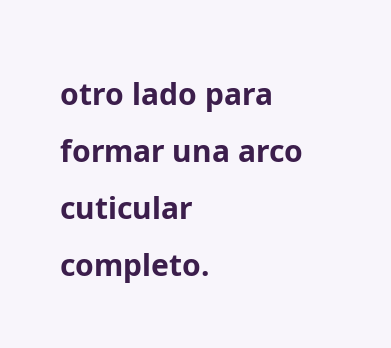otro lado para formar una arco cuticular completo.